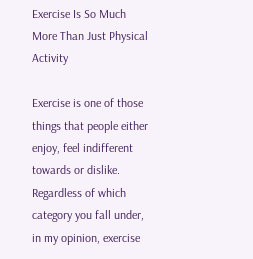Exercise Is So Much More Than Just Physical Activity

Exercise is one of those things that people either enjoy, feel indifferent towards or dislike. Regardless of which category you fall under, in my opinion, exercise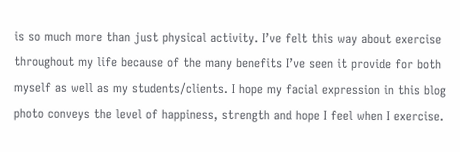is so much more than just physical activity. I’ve felt this way about exercise throughout my life because of the many benefits I’ve seen it provide for both myself as well as my students/clients. I hope my facial expression in this blog photo conveys the level of happiness, strength and hope I feel when I exercise.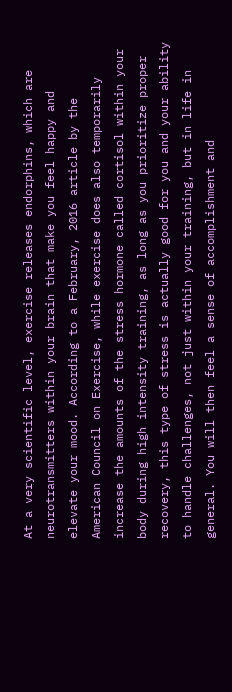At a very scientific level, exercise releases endorphins, which are neurotransmitters within your brain that make you feel happy and elevate your mood. According to a February, 2016 article by the American Council on Exercise, while exercise does also temporarily increase the amounts of the stress hormone called cortisol within your body during high intensity training, as long as you prioritize proper recovery, this type of stress is actually good for you and your ability to handle challenges, not just within your training, but in life in general. You will then feel a sense of accomplishment and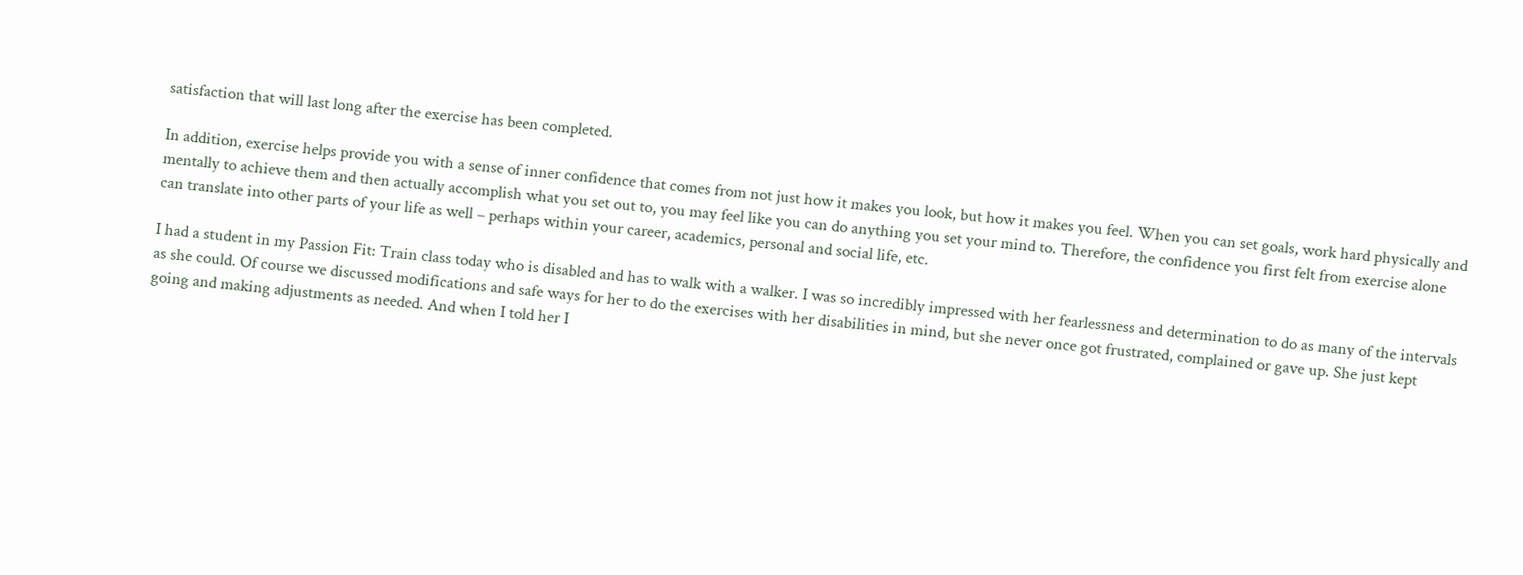satisfaction that will last long after the exercise has been completed.

In addition, exercise helps provide you with a sense of inner confidence that comes from not just how it makes you look, but how it makes you feel. When you can set goals, work hard physically and mentally to achieve them and then actually accomplish what you set out to, you may feel like you can do anything you set your mind to. Therefore, the confidence you first felt from exercise alone can translate into other parts of your life as well – perhaps within your career, academics, personal and social life, etc.

I had a student in my Passion Fit: Train class today who is disabled and has to walk with a walker. I was so incredibly impressed with her fearlessness and determination to do as many of the intervals as she could. Of course we discussed modifications and safe ways for her to do the exercises with her disabilities in mind, but she never once got frustrated, complained or gave up. She just kept going and making adjustments as needed. And when I told her I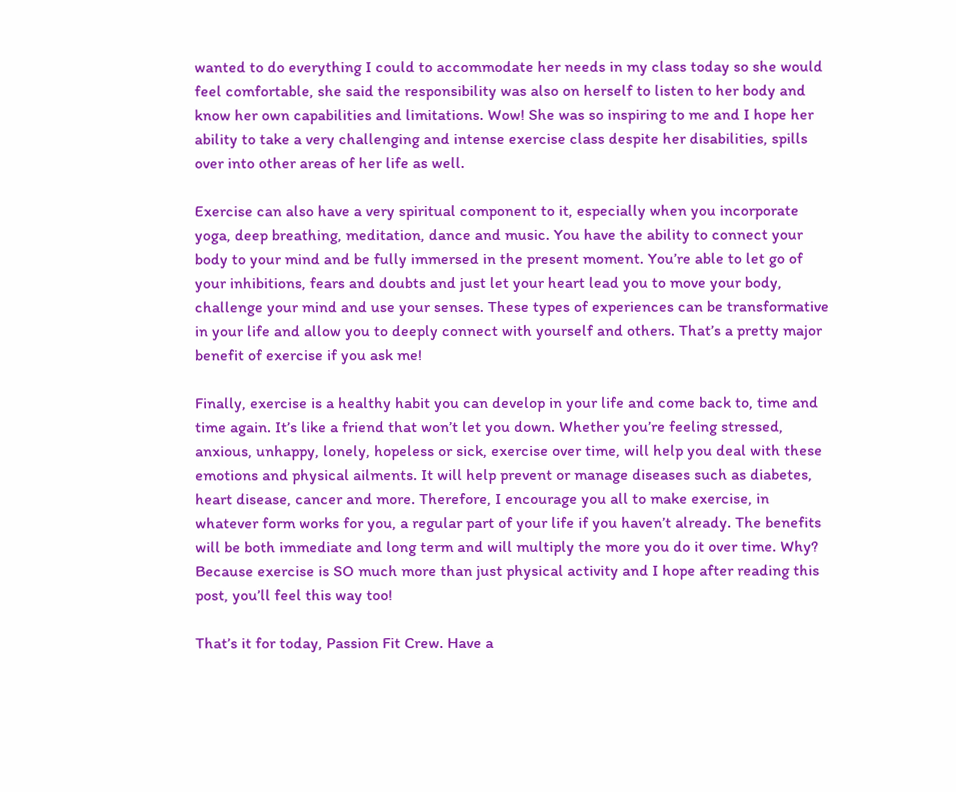wanted to do everything I could to accommodate her needs in my class today so she would feel comfortable, she said the responsibility was also on herself to listen to her body and know her own capabilities and limitations. Wow! She was so inspiring to me and I hope her ability to take a very challenging and intense exercise class despite her disabilities, spills over into other areas of her life as well.

Exercise can also have a very spiritual component to it, especially when you incorporate yoga, deep breathing, meditation, dance and music. You have the ability to connect your body to your mind and be fully immersed in the present moment. You’re able to let go of your inhibitions, fears and doubts and just let your heart lead you to move your body, challenge your mind and use your senses. These types of experiences can be transformative in your life and allow you to deeply connect with yourself and others. That’s a pretty major benefit of exercise if you ask me!

Finally, exercise is a healthy habit you can develop in your life and come back to, time and time again. It’s like a friend that won’t let you down. Whether you’re feeling stressed, anxious, unhappy, lonely, hopeless or sick, exercise over time, will help you deal with these emotions and physical ailments. It will help prevent or manage diseases such as diabetes, heart disease, cancer and more. Therefore, I encourage you all to make exercise, in whatever form works for you, a regular part of your life if you haven’t already. The benefits will be both immediate and long term and will multiply the more you do it over time. Why? Because exercise is SO much more than just physical activity and I hope after reading this post, you’ll feel this way too!

That’s it for today, Passion Fit Crew. Have a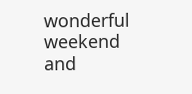wonderful weekend and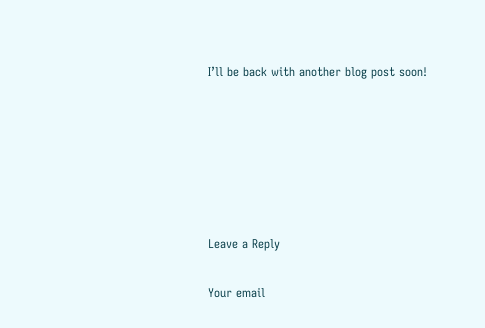I’ll be back with another blog post soon!






Leave a Reply

Your email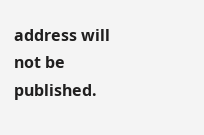address will not be published.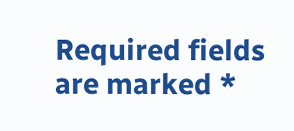Required fields are marked *